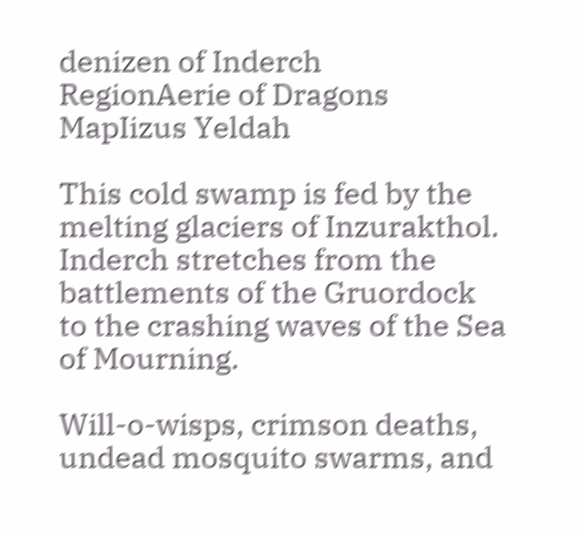denizen of Inderch
RegionAerie of Dragons
MapIizus Yeldah

This cold swamp is fed by the melting glaciers of Inzurakthol. Inderch stretches from the battlements of the Gruordock to the crashing waves of the Sea of Mourning.

Will-o-wisps, crimson deaths, undead mosquito swarms, and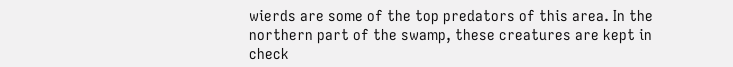wierds are some of the top predators of this area. In the northern part of the swamp, these creatures are kept in check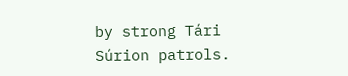by strong Tári Súrion patrols.